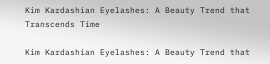Kim Kardashian Eyelashes: A Beauty Trend that Transcends Time

Kim Kardashian Eyelashes: A Beauty Trend that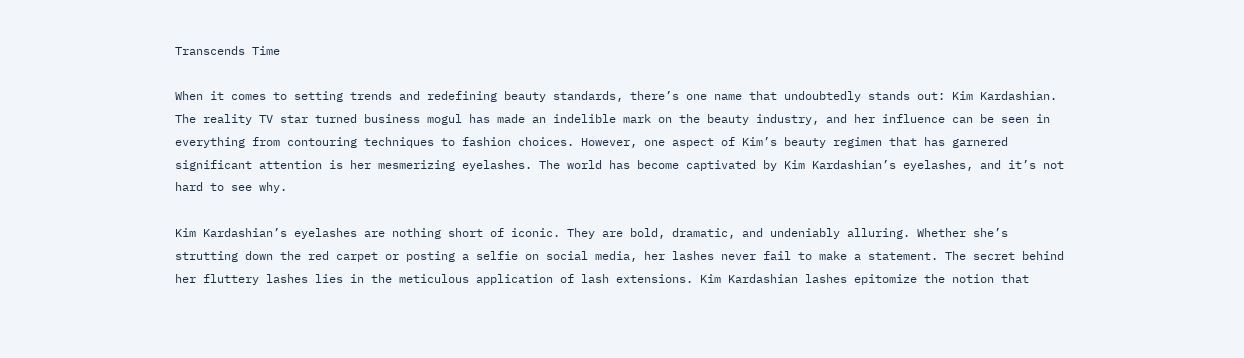Transcends Time

When it comes to setting trends and redefining beauty standards, there’s one name that undoubtedly stands out: Kim Kardashian. The reality TV star turned business mogul has made an indelible mark on the beauty industry, and her influence can be seen in everything from contouring techniques to fashion choices. However, one aspect of Kim’s beauty regimen that has garnered significant attention is her mesmerizing eyelashes. The world has become captivated by Kim Kardashian’s eyelashes, and it’s not hard to see why.

Kim Kardashian’s eyelashes are nothing short of iconic. They are bold, dramatic, and undeniably alluring. Whether she’s strutting down the red carpet or posting a selfie on social media, her lashes never fail to make a statement. The secret behind her fluttery lashes lies in the meticulous application of lash extensions. Kim Kardashian lashes epitomize the notion that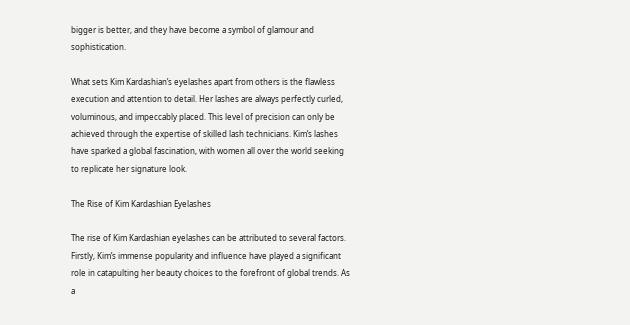bigger is better, and they have become a symbol of glamour and sophistication.

What sets Kim Kardashian’s eyelashes apart from others is the flawless execution and attention to detail. Her lashes are always perfectly curled, voluminous, and impeccably placed. This level of precision can only be achieved through the expertise of skilled lash technicians. Kim’s lashes have sparked a global fascination, with women all over the world seeking to replicate her signature look.

The Rise of Kim Kardashian Eyelashes

The rise of Kim Kardashian eyelashes can be attributed to several factors. Firstly, Kim’s immense popularity and influence have played a significant role in catapulting her beauty choices to the forefront of global trends. As a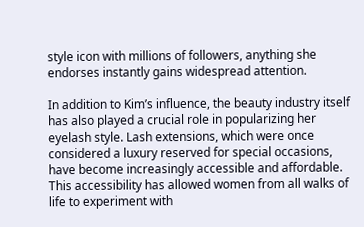style icon with millions of followers, anything she endorses instantly gains widespread attention.

In addition to Kim’s influence, the beauty industry itself has also played a crucial role in popularizing her eyelash style. Lash extensions, which were once considered a luxury reserved for special occasions, have become increasingly accessible and affordable. This accessibility has allowed women from all walks of life to experiment with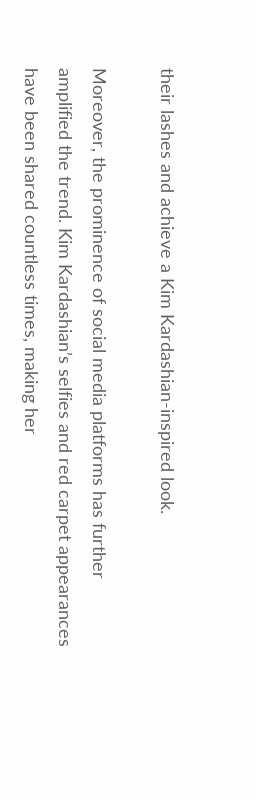their lashes and achieve a Kim Kardashian-inspired look.

Moreover, the prominence of social media platforms has further amplified the trend. Kim Kardashian’s selfies and red carpet appearances have been shared countless times, making her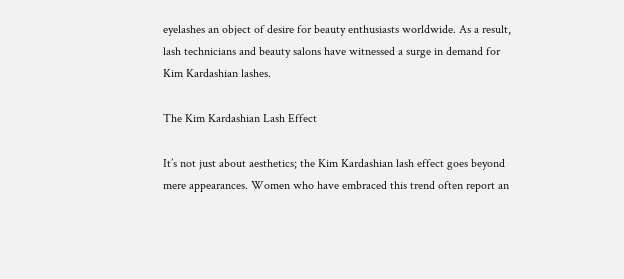eyelashes an object of desire for beauty enthusiasts worldwide. As a result, lash technicians and beauty salons have witnessed a surge in demand for Kim Kardashian lashes.

The Kim Kardashian Lash Effect

It’s not just about aesthetics; the Kim Kardashian lash effect goes beyond mere appearances. Women who have embraced this trend often report an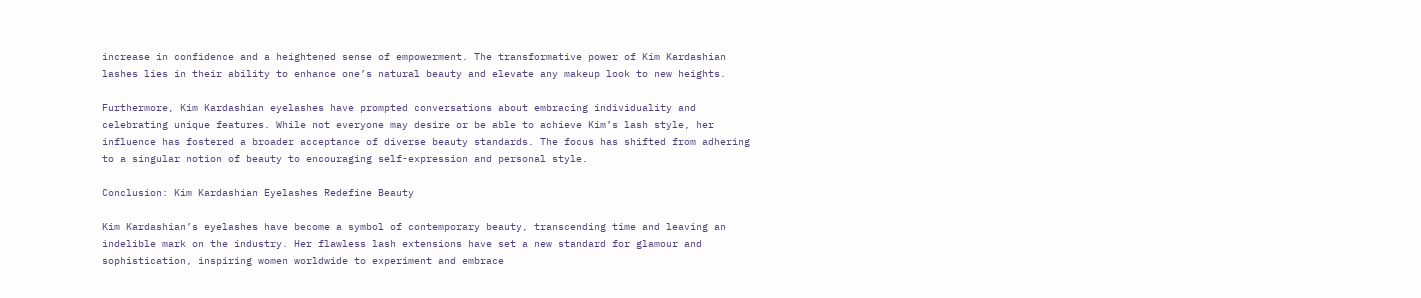increase in confidence and a heightened sense of empowerment. The transformative power of Kim Kardashian lashes lies in their ability to enhance one’s natural beauty and elevate any makeup look to new heights.

Furthermore, Kim Kardashian eyelashes have prompted conversations about embracing individuality and celebrating unique features. While not everyone may desire or be able to achieve Kim’s lash style, her influence has fostered a broader acceptance of diverse beauty standards. The focus has shifted from adhering to a singular notion of beauty to encouraging self-expression and personal style.

Conclusion: Kim Kardashian Eyelashes Redefine Beauty

Kim Kardashian’s eyelashes have become a symbol of contemporary beauty, transcending time and leaving an indelible mark on the industry. Her flawless lash extensions have set a new standard for glamour and sophistication, inspiring women worldwide to experiment and embrace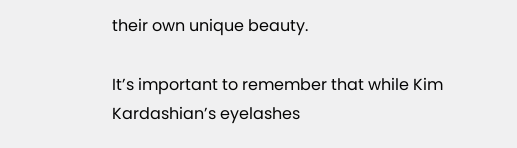their own unique beauty.

It’s important to remember that while Kim Kardashian’s eyelashes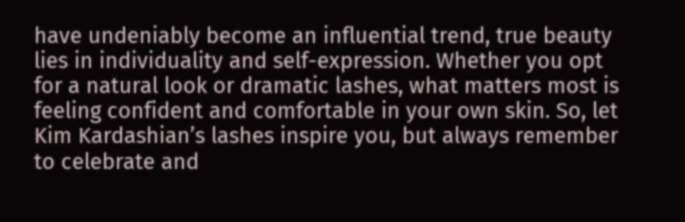have undeniably become an influential trend, true beauty lies in individuality and self-expression. Whether you opt for a natural look or dramatic lashes, what matters most is feeling confident and comfortable in your own skin. So, let Kim Kardashian’s lashes inspire you, but always remember to celebrate and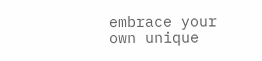embrace your own unique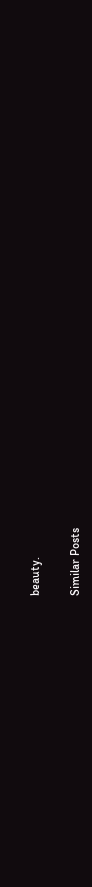beauty.

Similar Posts